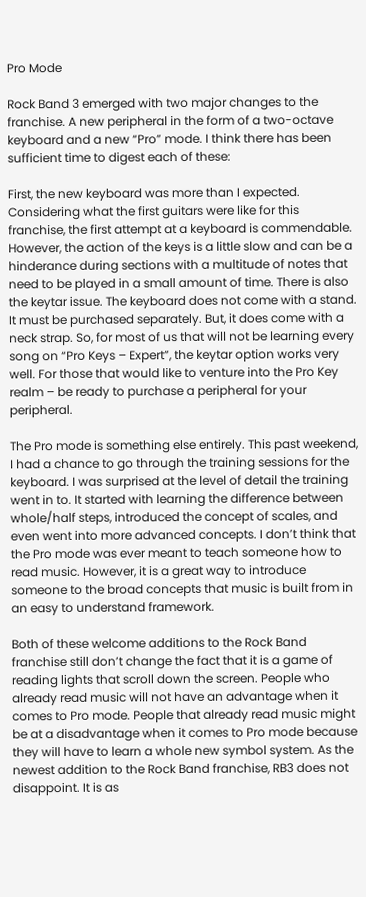Pro Mode

Rock Band 3 emerged with two major changes to the franchise. A new peripheral in the form of a two-octave keyboard and a new “Pro” mode. I think there has been sufficient time to digest each of these:

First, the new keyboard was more than I expected. Considering what the first guitars were like for this franchise, the first attempt at a keyboard is commendable. However, the action of the keys is a little slow and can be a hinderance during sections with a multitude of notes that need to be played in a small amount of time. There is also the keytar issue. The keyboard does not come with a stand. It must be purchased separately. But, it does come with a neck strap. So, for most of us that will not be learning every song on “Pro Keys – Expert”, the keytar option works very well. For those that would like to venture into the Pro Key realm – be ready to purchase a peripheral for your peripheral.

The Pro mode is something else entirely. This past weekend, I had a chance to go through the training sessions for the keyboard. I was surprised at the level of detail the training went in to. It started with learning the difference between whole/half steps, introduced the concept of scales, and even went into more advanced concepts. I don’t think that the Pro mode was ever meant to teach someone how to read music. However, it is a great way to introduce someone to the broad concepts that music is built from in an easy to understand framework.

Both of these welcome additions to the Rock Band franchise still don’t change the fact that it is a game of reading lights that scroll down the screen. People who already read music will not have an advantage when it comes to Pro mode. People that already read music might be at a disadvantage when it comes to Pro mode because they will have to learn a whole new symbol system. As the newest addition to the Rock Band franchise, RB3 does not disappoint. It is as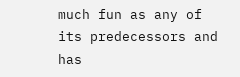much fun as any of its predecessors and has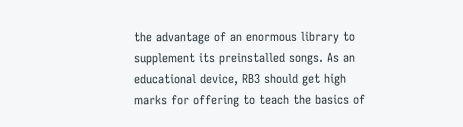the advantage of an enormous library to supplement its preinstalled songs. As an educational device, RB3 should get high marks for offering to teach the basics of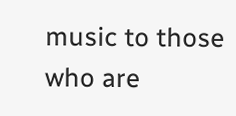music to those who are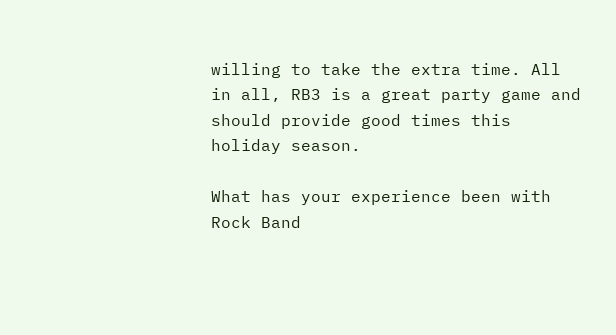willing to take the extra time. All in all, RB3 is a great party game and should provide good times this holiday season.

What has your experience been with Rock Band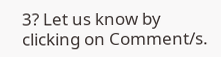3? Let us know by clicking on Comment/s.